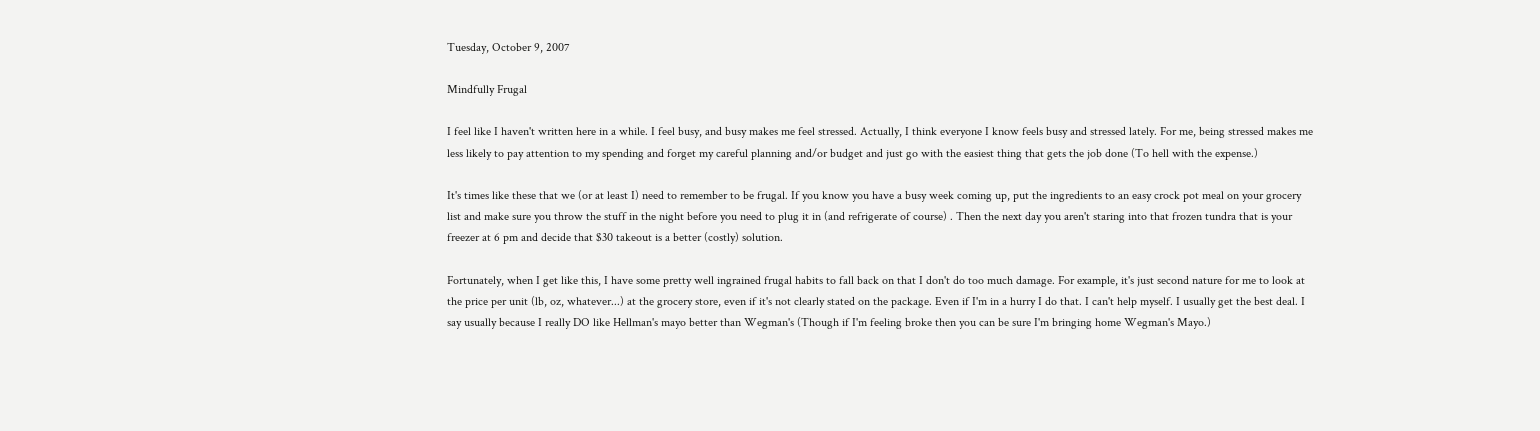Tuesday, October 9, 2007

Mindfully Frugal

I feel like I haven't written here in a while. I feel busy, and busy makes me feel stressed. Actually, I think everyone I know feels busy and stressed lately. For me, being stressed makes me less likely to pay attention to my spending and forget my careful planning and/or budget and just go with the easiest thing that gets the job done (To hell with the expense.)

It's times like these that we (or at least I) need to remember to be frugal. If you know you have a busy week coming up, put the ingredients to an easy crock pot meal on your grocery list and make sure you throw the stuff in the night before you need to plug it in (and refrigerate of course) . Then the next day you aren't staring into that frozen tundra that is your freezer at 6 pm and decide that $30 takeout is a better (costly) solution.

Fortunately, when I get like this, I have some pretty well ingrained frugal habits to fall back on that I don't do too much damage. For example, it's just second nature for me to look at the price per unit (lb, oz, whatever...) at the grocery store, even if it's not clearly stated on the package. Even if I'm in a hurry I do that. I can't help myself. I usually get the best deal. I say usually because I really DO like Hellman's mayo better than Wegman's (Though if I'm feeling broke then you can be sure I'm bringing home Wegman's Mayo.)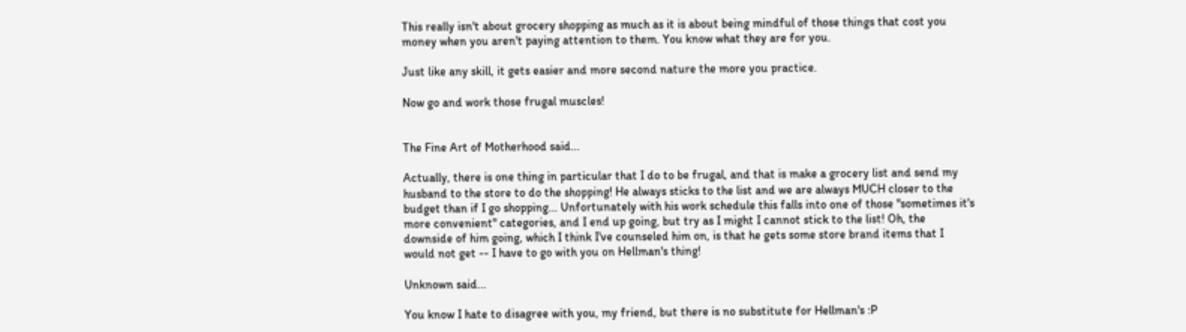This really isn't about grocery shopping as much as it is about being mindful of those things that cost you money when you aren't paying attention to them. You know what they are for you.

Just like any skill, it gets easier and more second nature the more you practice.

Now go and work those frugal muscles!


The Fine Art of Motherhood said...

Actually, there is one thing in particular that I do to be frugal, and that is make a grocery list and send my husband to the store to do the shopping! He always sticks to the list and we are always MUCH closer to the budget than if I go shopping... Unfortunately with his work schedule this falls into one of those "sometimes it's more convenient" categories, and I end up going, but try as I might I cannot stick to the list! Oh, the downside of him going, which I think I've counseled him on, is that he gets some store brand items that I would not get -- I have to go with you on Hellman's thing!

Unknown said...

You know I hate to disagree with you, my friend, but there is no substitute for Hellman's :P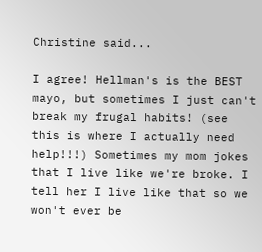Christine said...

I agree! Hellman's is the BEST mayo, but sometimes I just can't break my frugal habits! (see this is where I actually need help!!!) Sometimes my mom jokes that I live like we're broke. I tell her I live like that so we won't ever be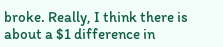broke. Really, I think there is about a $1 difference in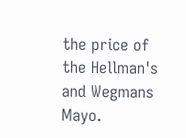the price of the Hellman's and Wegmans Mayo.